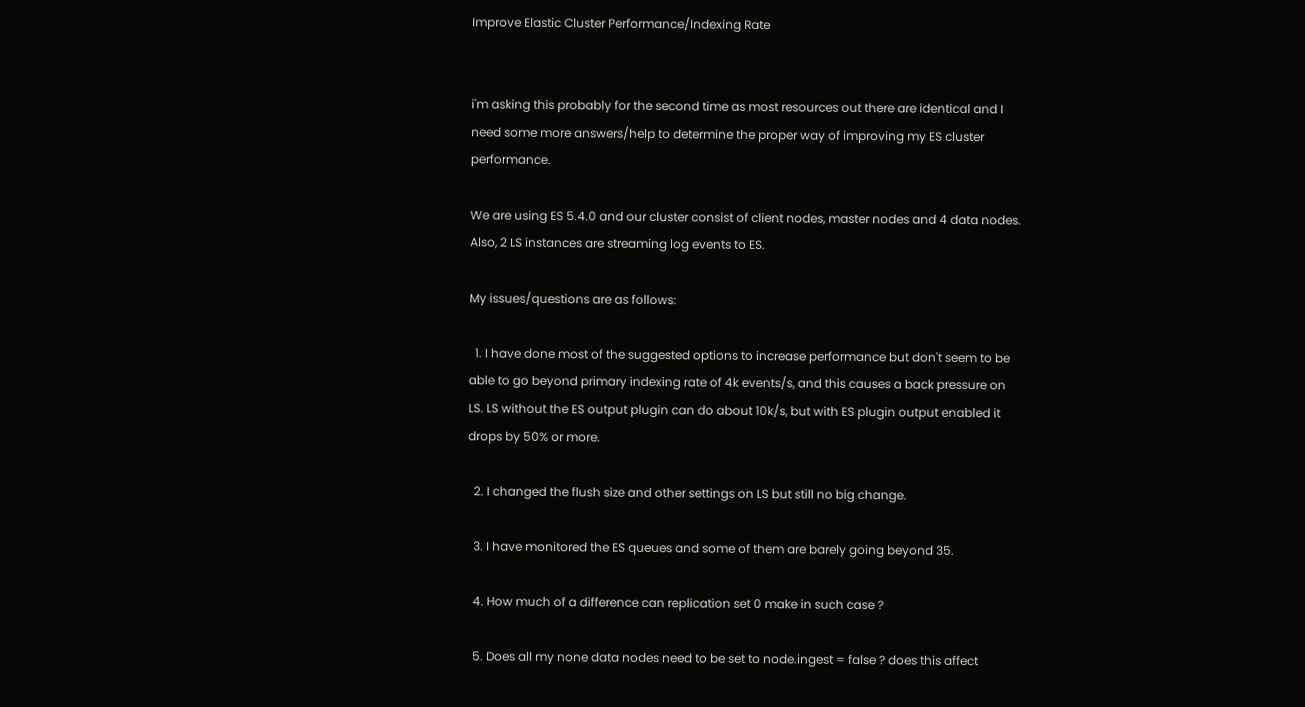Improve Elastic Cluster Performance/Indexing Rate


i'm asking this probably for the second time as most resources out there are identical and I need some more answers/help to determine the proper way of improving my ES cluster performance.

We are using ES 5.4.0 and our cluster consist of client nodes, master nodes and 4 data nodes.
Also, 2 LS instances are streaming log events to ES.

My issues/questions are as follows:

  1. I have done most of the suggested options to increase performance but don't seem to be able to go beyond primary indexing rate of 4k events/s, and this causes a back pressure on LS. LS without the ES output plugin can do about 10k/s, but with ES plugin output enabled it drops by 50% or more.

  2. I changed the flush size and other settings on LS but still no big change.

  3. I have monitored the ES queues and some of them are barely going beyond 35.

  4. How much of a difference can replication set 0 make in such case ?

  5. Does all my none data nodes need to be set to node.ingest = false ? does this affect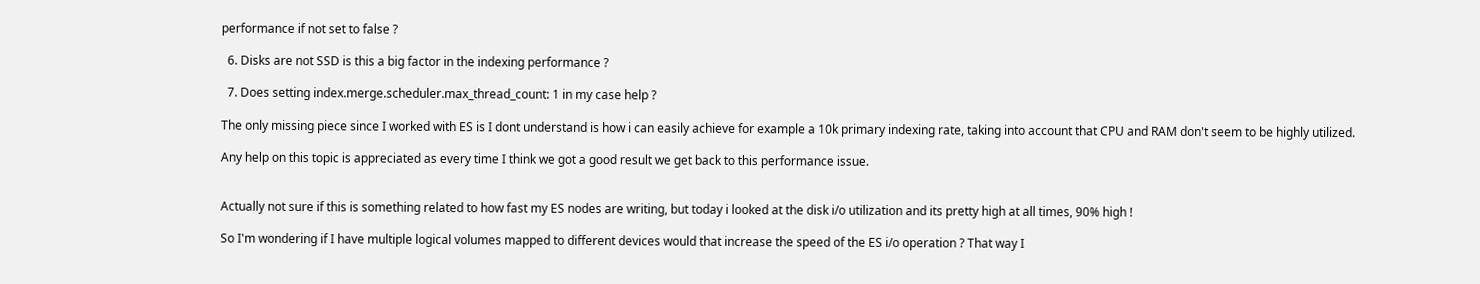performance if not set to false ?

  6. Disks are not SSD is this a big factor in the indexing performance ?

  7. Does setting index.merge.scheduler.max_thread_count: 1 in my case help ?

The only missing piece since I worked with ES is I dont understand is how i can easily achieve for example a 10k primary indexing rate, taking into account that CPU and RAM don't seem to be highly utilized.

Any help on this topic is appreciated as every time I think we got a good result we get back to this performance issue.


Actually not sure if this is something related to how fast my ES nodes are writing, but today i looked at the disk i/o utilization and its pretty high at all times, 90% high !

So I'm wondering if I have multiple logical volumes mapped to different devices would that increase the speed of the ES i/o operation ? That way I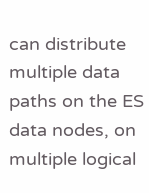can distribute multiple data paths on the ES data nodes, on multiple logical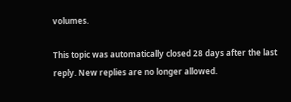volumes.

This topic was automatically closed 28 days after the last reply. New replies are no longer allowed.